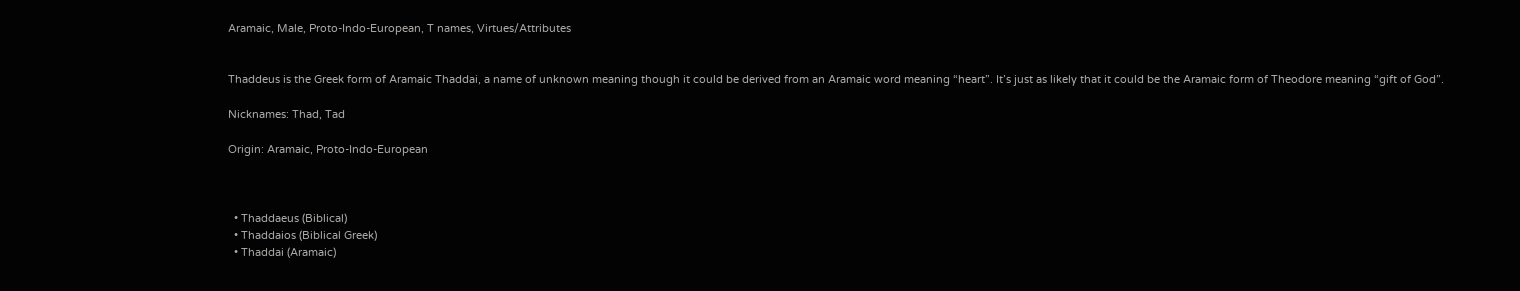Aramaic, Male, Proto-Indo-European, T names, Virtues/Attributes


Thaddeus is the Greek form of Aramaic Thaddai, a name of unknown meaning though it could be derived from an Aramaic word meaning “heart”. It’s just as likely that it could be the Aramaic form of Theodore meaning “gift of God”.

Nicknames: Thad, Tad

Origin: Aramaic, Proto-Indo-European



  • Thaddaeus (Biblical)
  • Thaddaios (Biblical Greek)
  • Thaddai (Aramaic)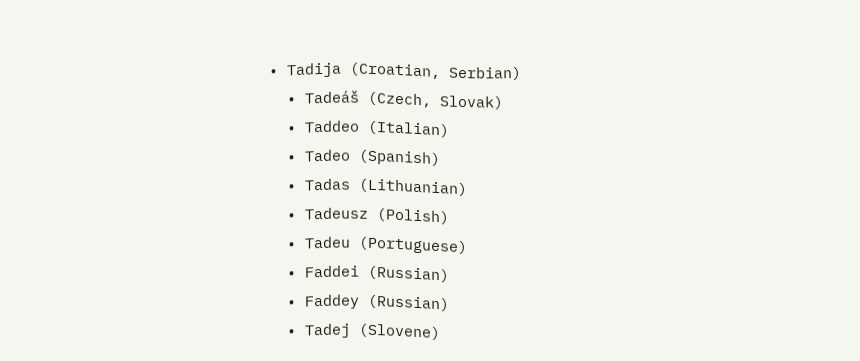• Tadija (Croatian, Serbian)
  • Tadeáš (Czech, Slovak)
  • Taddeo (Italian)
  • Tadeo (Spanish)
  • Tadas (Lithuanian)
  • Tadeusz (Polish)
  • Tadeu (Portuguese)
  • Faddei (Russian)
  • Faddey (Russian)
  • Tadej (Slovene)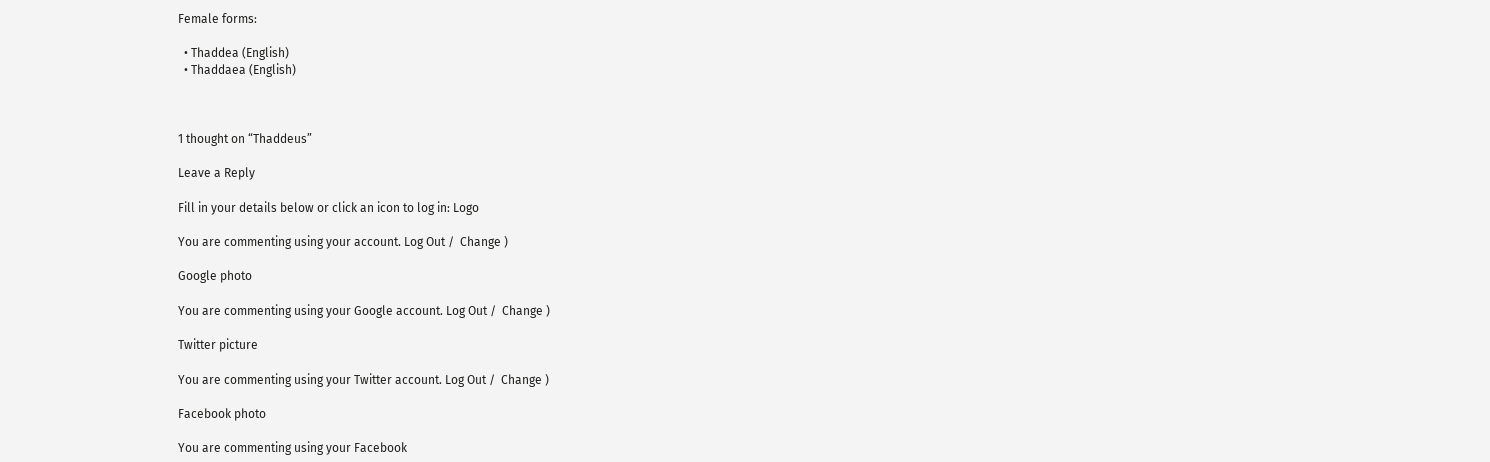Female forms:

  • Thaddea (English)
  • Thaddaea (English)



1 thought on “Thaddeus”

Leave a Reply

Fill in your details below or click an icon to log in: Logo

You are commenting using your account. Log Out /  Change )

Google photo

You are commenting using your Google account. Log Out /  Change )

Twitter picture

You are commenting using your Twitter account. Log Out /  Change )

Facebook photo

You are commenting using your Facebook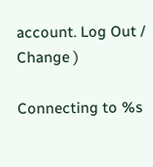account. Log Out /  Change )

Connecting to %s